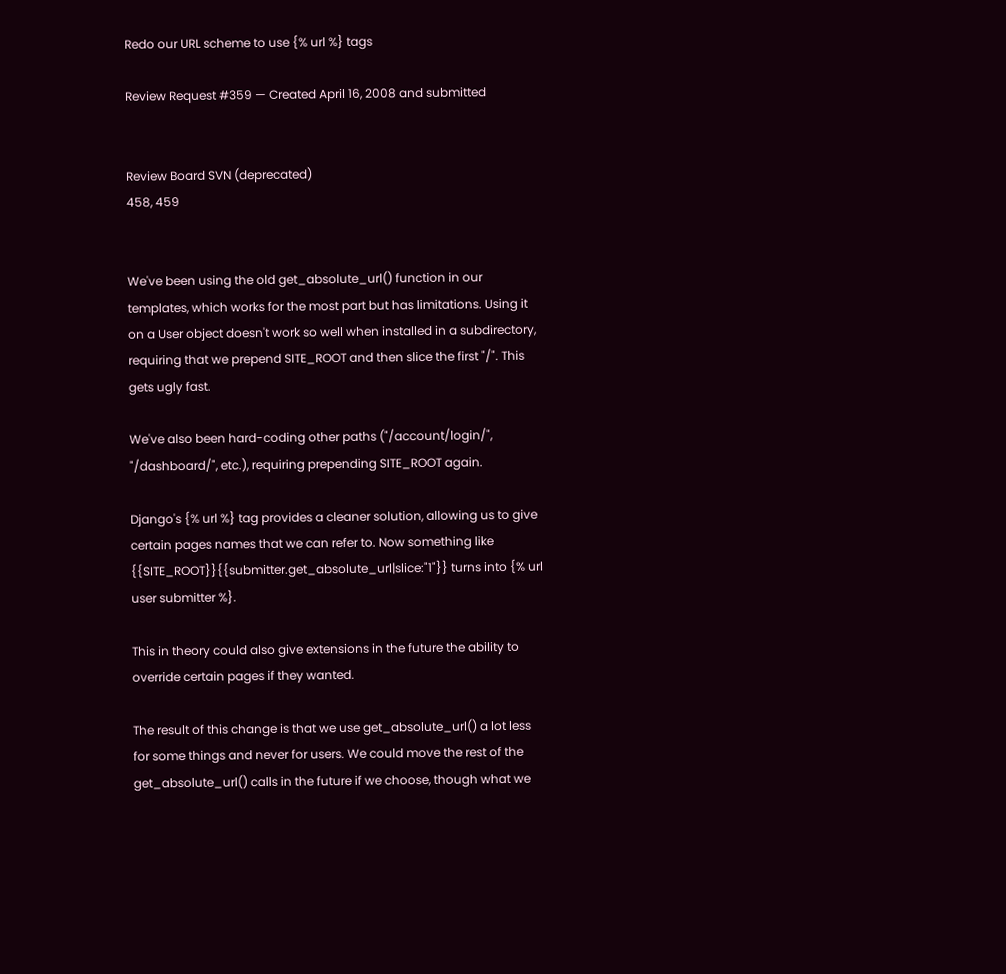Redo our URL scheme to use {% url %} tags

Review Request #359 — Created April 16, 2008 and submitted


Review Board SVN (deprecated)
458, 459


We've been using the old get_absolute_url() function in our templates, which works for the most part but has limitations. Using it on a User object doesn't work so well when installed in a subdirectory, requiring that we prepend SITE_ROOT and then slice the first "/". This gets ugly fast.

We've also been hard-coding other paths ("/account/login/", "/dashboard/", etc.), requiring prepending SITE_ROOT again.

Django's {% url %} tag provides a cleaner solution, allowing us to give certain pages names that we can refer to. Now something like {{SITE_ROOT}}{{submitter.get_absolute_url|slice:"1"}} turns into {% url user submitter %}.

This in theory could also give extensions in the future the ability to override certain pages if they wanted.

The result of this change is that we use get_absolute_url() a lot less for some things and never for users. We could move the rest of the get_absolute_url() calls in the future if we choose, though what we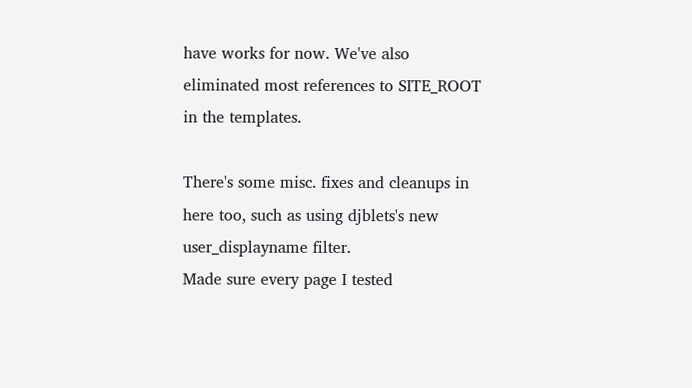have works for now. We've also eliminated most references to SITE_ROOT in the templates.

There's some misc. fixes and cleanups in here too, such as using djblets's new user_displayname filter.
Made sure every page I tested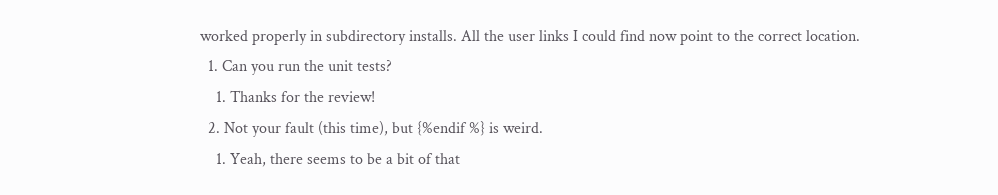worked properly in subdirectory installs. All the user links I could find now point to the correct location.
  1. Can you run the unit tests?
    1. Thanks for the review!
  2. Not your fault (this time), but {%endif %} is weird.
    1. Yeah, there seems to be a bit of that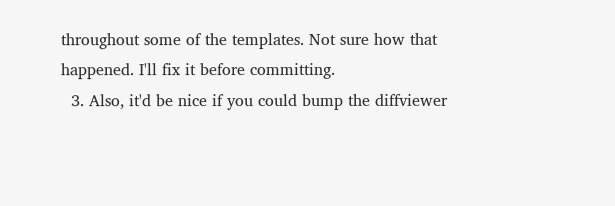throughout some of the templates. Not sure how that happened. I'll fix it before committing.
  3. Also, it'd be nice if you could bump the diffviewer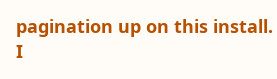pagination up on this install.  I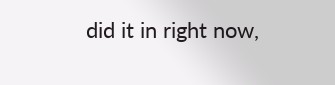did it in right now,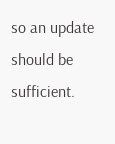so an update should be sufficient.